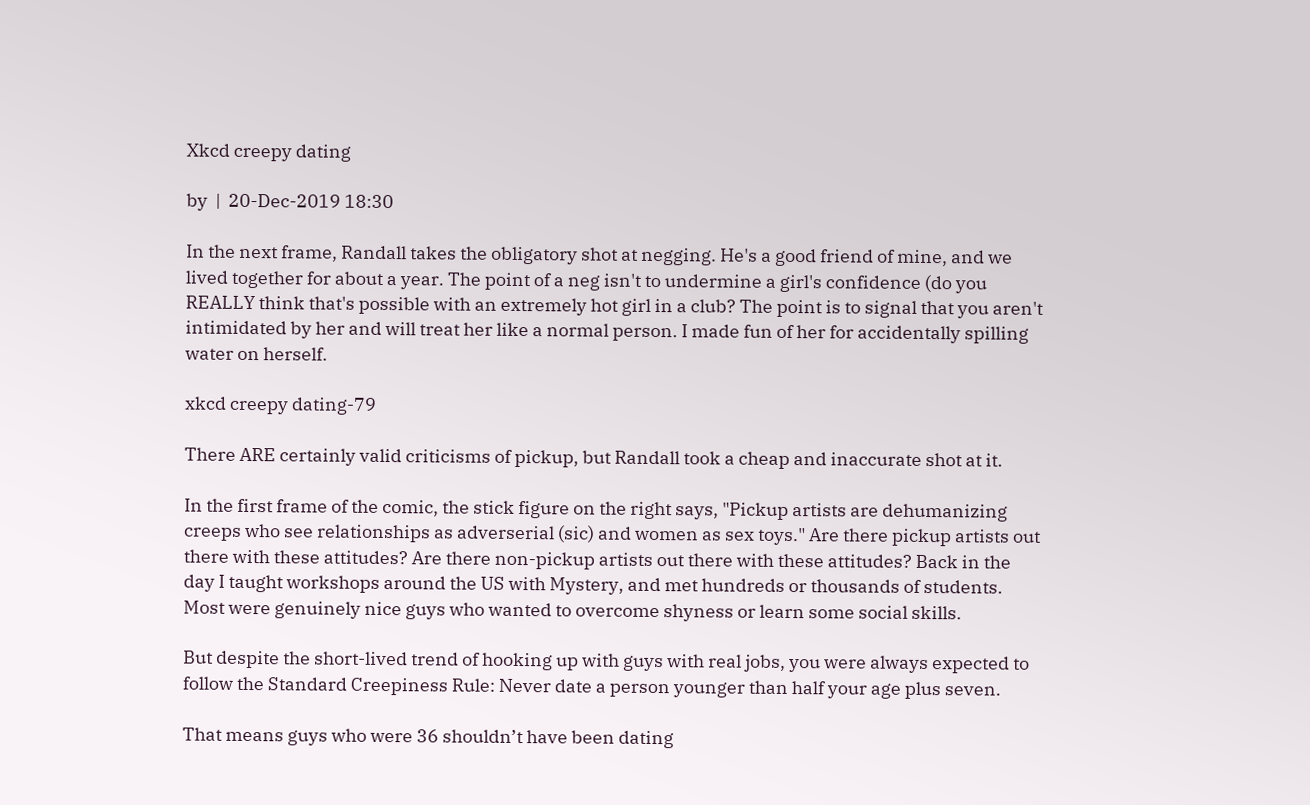Xkcd creepy dating

by  |  20-Dec-2019 18:30

In the next frame, Randall takes the obligatory shot at negging. He's a good friend of mine, and we lived together for about a year. The point of a neg isn't to undermine a girl's confidence (do you REALLY think that's possible with an extremely hot girl in a club? The point is to signal that you aren't intimidated by her and will treat her like a normal person. I made fun of her for accidentally spilling water on herself.

xkcd creepy dating-79

There ARE certainly valid criticisms of pickup, but Randall took a cheap and inaccurate shot at it.

In the first frame of the comic, the stick figure on the right says, "Pickup artists are dehumanizing creeps who see relationships as adverserial (sic) and women as sex toys." Are there pickup artists out there with these attitudes? Are there non-pickup artists out there with these attitudes? Back in the day I taught workshops around the US with Mystery, and met hundreds or thousands of students. Most were genuinely nice guys who wanted to overcome shyness or learn some social skills.

But despite the short-lived trend of hooking up with guys with real jobs, you were always expected to follow the Standard Creepiness Rule: Never date a person younger than half your age plus seven.

That means guys who were 36 shouldn’t have been dating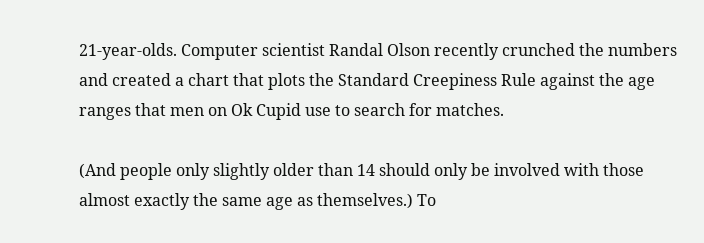21-year-olds. Computer scientist Randal Olson recently crunched the numbers and created a chart that plots the Standard Creepiness Rule against the age ranges that men on Ok Cupid use to search for matches.

(And people only slightly older than 14 should only be involved with those almost exactly the same age as themselves.) To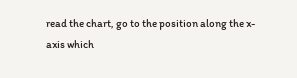read the chart, go to the position along the x-axis which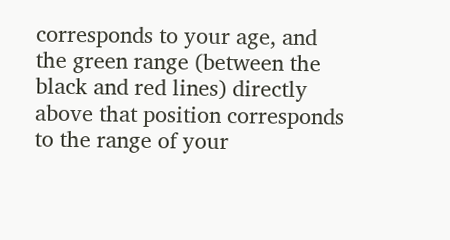corresponds to your age, and the green range (between the black and red lines) directly above that position corresponds to the range of your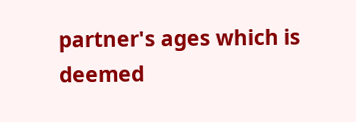partner's ages which is deemed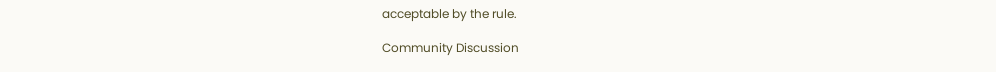acceptable by the rule.

Community Discussion